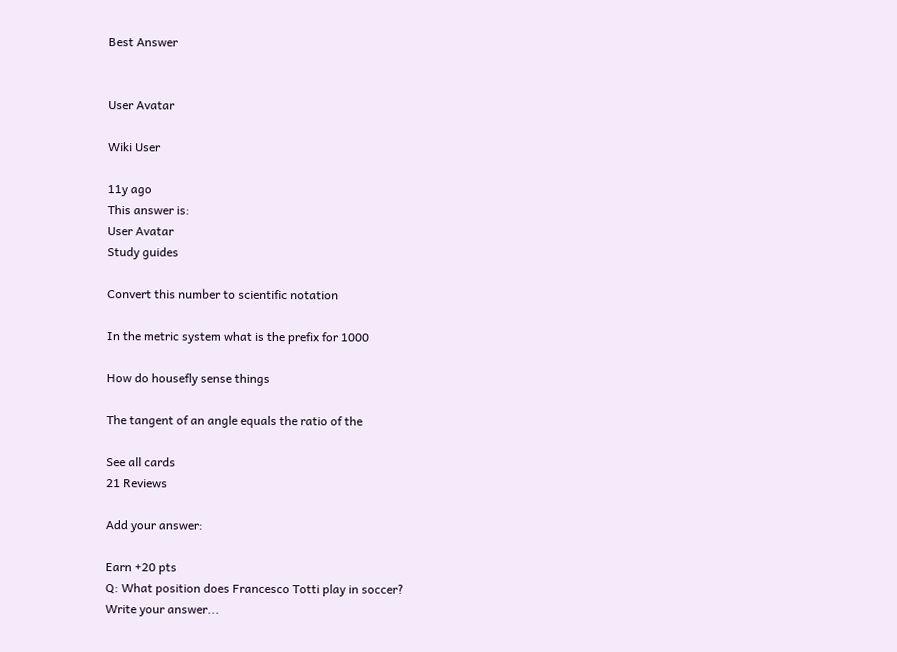Best Answer


User Avatar

Wiki User

11y ago
This answer is:
User Avatar
Study guides

Convert this number to scientific notation

In the metric system what is the prefix for 1000

How do housefly sense things

The tangent of an angle equals the ratio of the

See all cards
21 Reviews

Add your answer:

Earn +20 pts
Q: What position does Francesco Totti play in soccer?
Write your answer...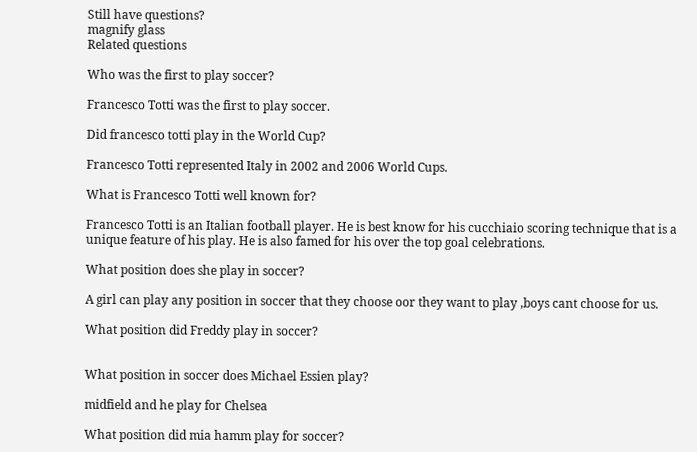Still have questions?
magnify glass
Related questions

Who was the first to play soccer?

Francesco Totti was the first to play soccer.

Did francesco totti play in the World Cup?

Francesco Totti represented Italy in 2002 and 2006 World Cups.

What is Francesco Totti well known for?

Francesco Totti is an Italian football player. He is best know for his cucchiaio scoring technique that is a unique feature of his play. He is also famed for his over the top goal celebrations.

What position does she play in soccer?

A girl can play any position in soccer that they choose oor they want to play ,boys cant choose for us.

What position did Freddy play in soccer?


What position in soccer does Michael Essien play?

midfield and he play for Chelsea

What position did mia hamm play for soccer?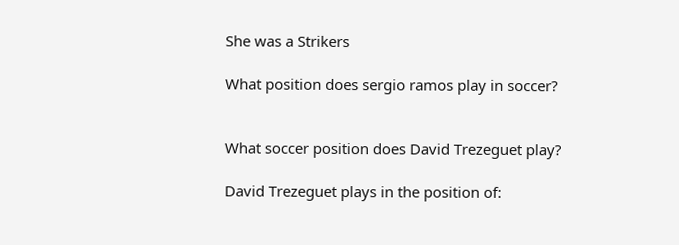She was a Strikers

What position does sergio ramos play in soccer?


What soccer position does David Trezeguet play?

David Trezeguet plays in the position of: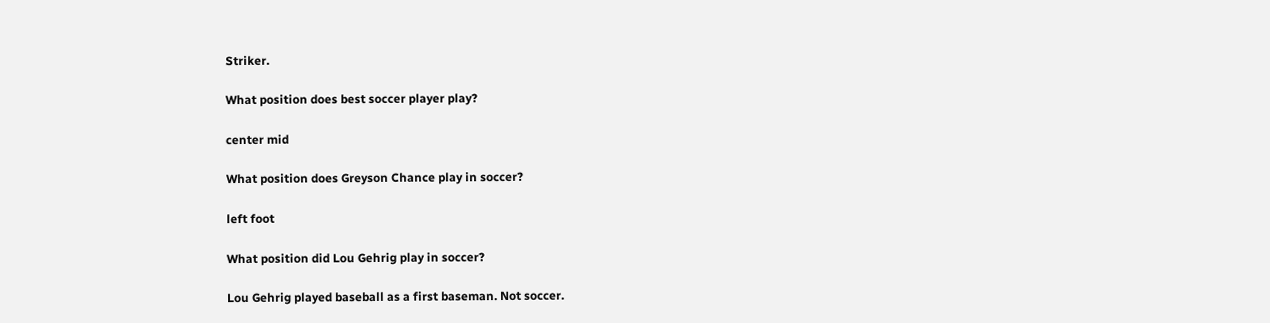Striker.

What position does best soccer player play?

center mid

What position does Greyson Chance play in soccer?

left foot

What position did Lou Gehrig play in soccer?

Lou Gehrig played baseball as a first baseman. Not soccer.